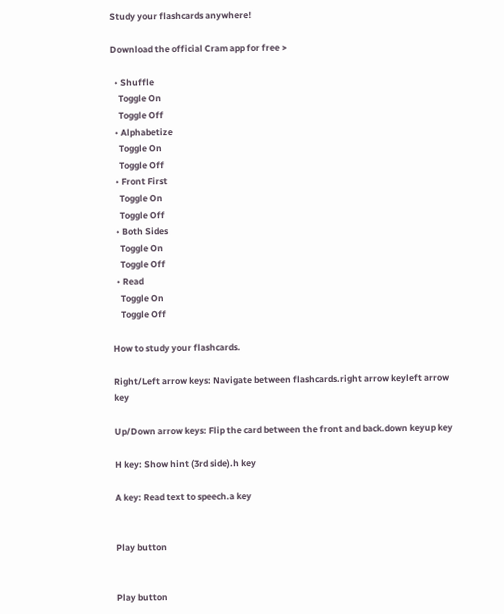Study your flashcards anywhere!

Download the official Cram app for free >

  • Shuffle
    Toggle On
    Toggle Off
  • Alphabetize
    Toggle On
    Toggle Off
  • Front First
    Toggle On
    Toggle Off
  • Both Sides
    Toggle On
    Toggle Off
  • Read
    Toggle On
    Toggle Off

How to study your flashcards.

Right/Left arrow keys: Navigate between flashcards.right arrow keyleft arrow key

Up/Down arrow keys: Flip the card between the front and back.down keyup key

H key: Show hint (3rd side).h key

A key: Read text to speech.a key


Play button


Play button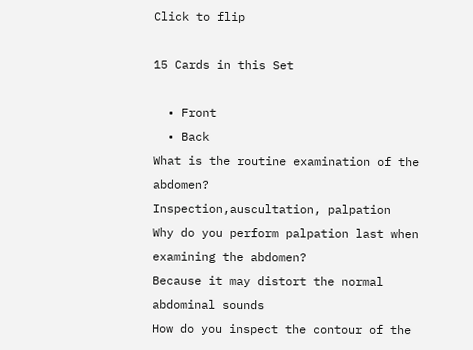Click to flip

15 Cards in this Set

  • Front
  • Back
What is the routine examination of the abdomen?
Inspection,auscultation, palpation
Why do you perform palpation last when examining the abdomen?
Because it may distort the normal abdominal sounds
How do you inspect the contour of the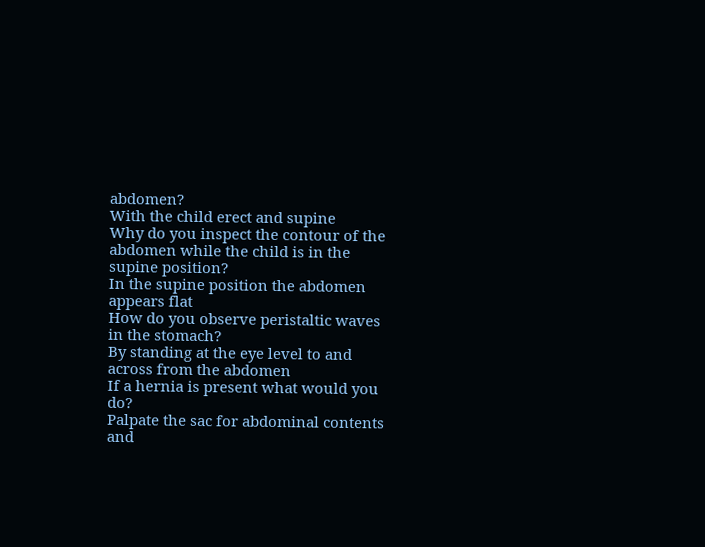abdomen?
With the child erect and supine
Why do you inspect the contour of the abdomen while the child is in the supine position?
In the supine position the abdomen appears flat
How do you observe peristaltic waves in the stomach?
By standing at the eye level to and across from the abdomen
If a hernia is present what would you do?
Palpate the sac for abdominal contents and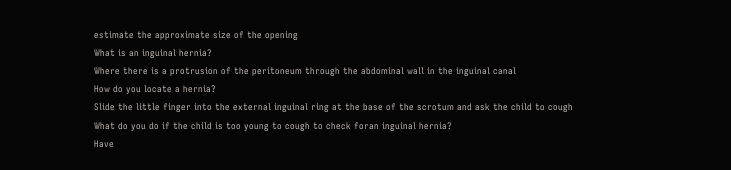estimate the approximate size of the opening
What is an inguinal hernia?
Where there is a protrusion of the peritoneum through the abdominal wall in the inguinal canal
How do you locate a hernia?
Slide the little finger into the external inguinal ring at the base of the scrotum and ask the child to cough
What do you do if the child is too young to cough to check foran inguinal hernia?
Have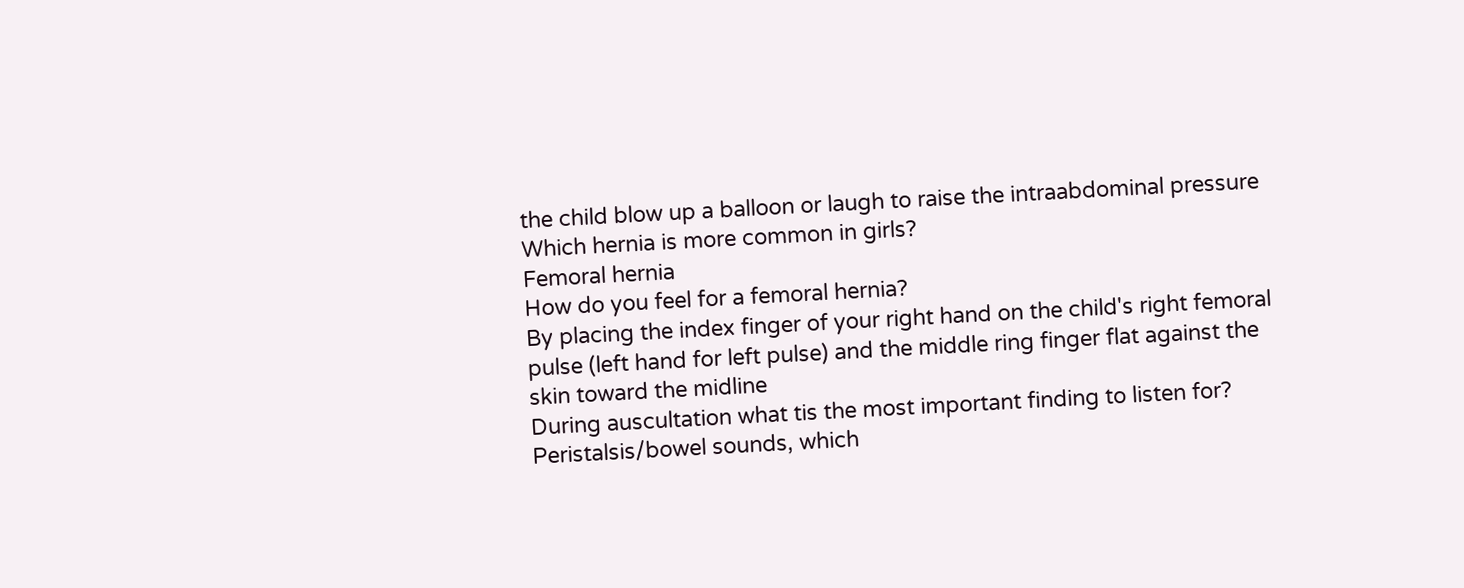the child blow up a balloon or laugh to raise the intraabdominal pressure
Which hernia is more common in girls?
Femoral hernia
How do you feel for a femoral hernia?
By placing the index finger of your right hand on the child's right femoral pulse (left hand for left pulse) and the middle ring finger flat against the skin toward the midline
During auscultation what tis the most important finding to listen for?
Peristalsis/bowel sounds, which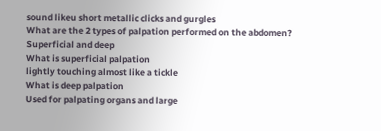sound likeu short metallic clicks and gurgles
What are the 2 types of palpation performed on the abdomen?
Superficial and deep
What is superficial palpation
lightly touching almost like a tickle
What is deep palpation
Used for palpating organs and large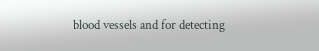blood vessels and for detecting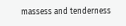massess and tenderness